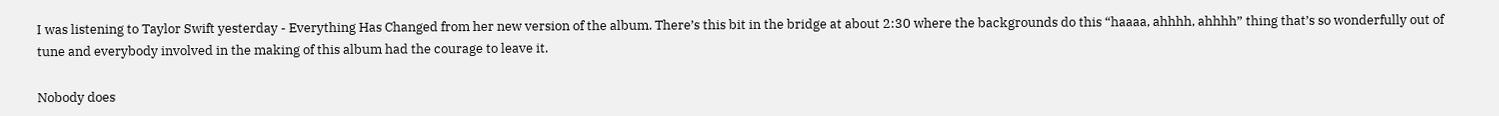I was listening to Taylor Swift yesterday - Everything Has Changed from her new version of the album. There’s this bit in the bridge at about 2:30 where the backgrounds do this “haaaa, ahhhh, ahhhh” thing that’s so wonderfully out of tune and everybody involved in the making of this album had the courage to leave it.

Nobody does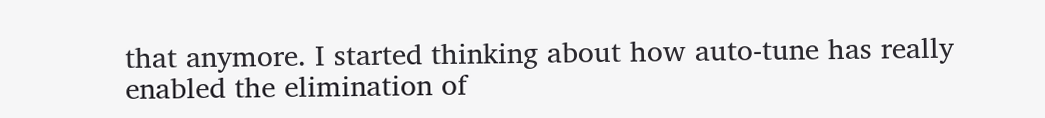that anymore. I started thinking about how auto-tune has really enabled the elimination of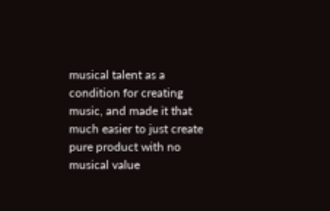musical talent as a condition for creating music, and made it that much easier to just create pure product with no musical value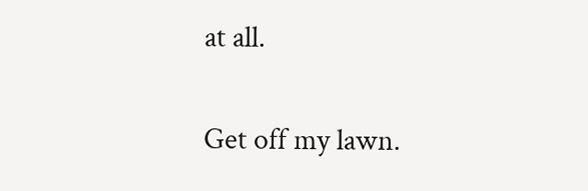at all.

Get off my lawn.